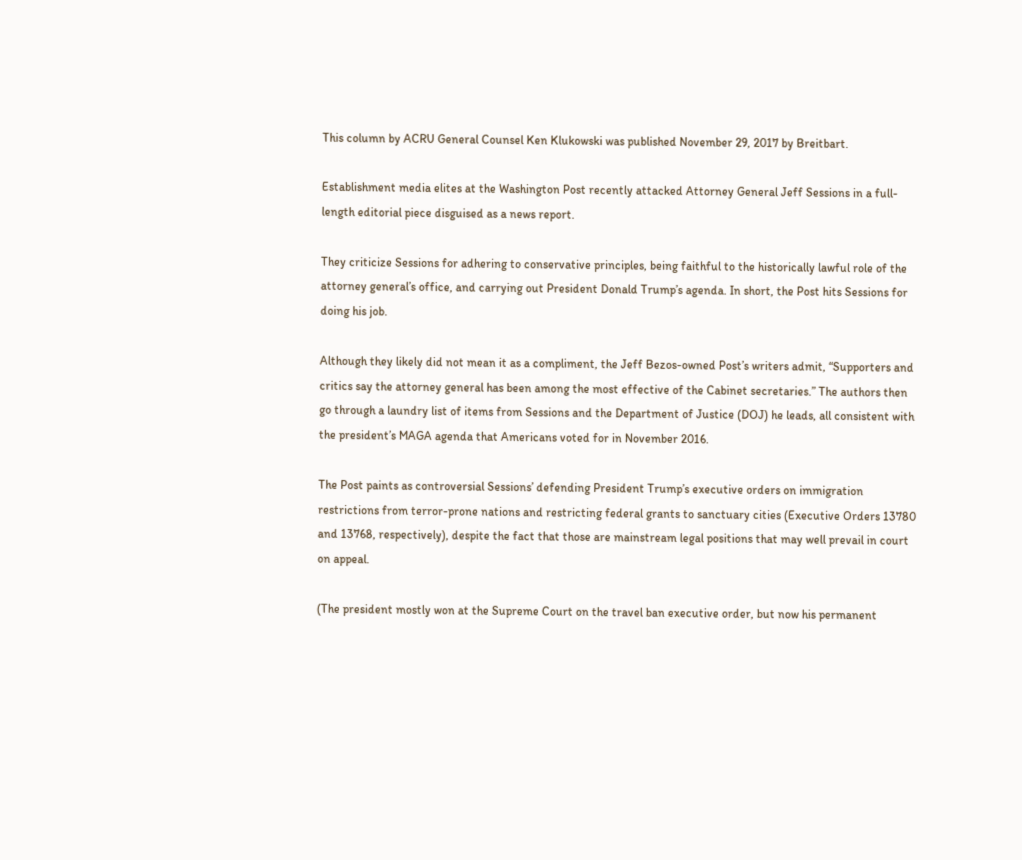This column by ACRU General Counsel Ken Klukowski was published November 29, 2017 by Breitbart.

Establishment media elites at the Washington Post recently attacked Attorney General Jeff Sessions in a full-length editorial piece disguised as a news report.

They criticize Sessions for adhering to conservative principles, being faithful to the historically lawful role of the attorney general’s office, and carrying out President Donald Trump’s agenda. In short, the Post hits Sessions for doing his job.

Although they likely did not mean it as a compliment, the Jeff Bezos-owned Post’s writers admit, “Supporters and critics say the attorney general has been among the most effective of the Cabinet secretaries.” The authors then go through a laundry list of items from Sessions and the Department of Justice (DOJ) he leads, all consistent with the president’s MAGA agenda that Americans voted for in November 2016.

The Post paints as controversial Sessions’ defending President Trump’s executive orders on immigration restrictions from terror-prone nations and restricting federal grants to sanctuary cities (Executive Orders 13780 and 13768, respectively), despite the fact that those are mainstream legal positions that may well prevail in court on appeal.

(The president mostly won at the Supreme Court on the travel ban executive order, but now his permanent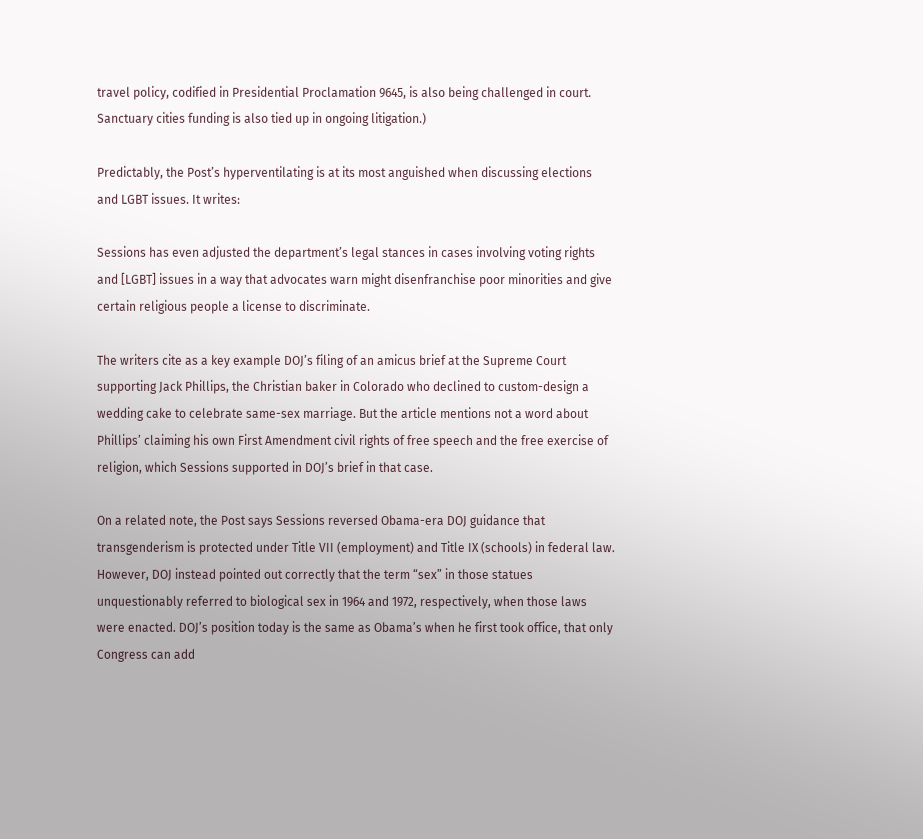travel policy, codified in Presidential Proclamation 9645, is also being challenged in court. Sanctuary cities funding is also tied up in ongoing litigation.)

Predictably, the Post’s hyperventilating is at its most anguished when discussing elections and LGBT issues. It writes:

Sessions has even adjusted the department’s legal stances in cases involving voting rights and [LGBT] issues in a way that advocates warn might disenfranchise poor minorities and give certain religious people a license to discriminate.

The writers cite as a key example DOJ’s filing of an amicus brief at the Supreme Court supporting Jack Phillips, the Christian baker in Colorado who declined to custom-design a wedding cake to celebrate same-sex marriage. But the article mentions not a word about Phillips’ claiming his own First Amendment civil rights of free speech and the free exercise of religion, which Sessions supported in DOJ’s brief in that case.

On a related note, the Post says Sessions reversed Obama-era DOJ guidance that transgenderism is protected under Title VII (employment) and Title IX (schools) in federal law. However, DOJ instead pointed out correctly that the term “sex” in those statues unquestionably referred to biological sex in 1964 and 1972, respectively, when those laws were enacted. DOJ’s position today is the same as Obama’s when he first took office, that only Congress can add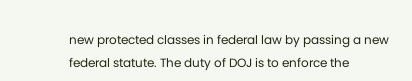new protected classes in federal law by passing a new federal statute. The duty of DOJ is to enforce the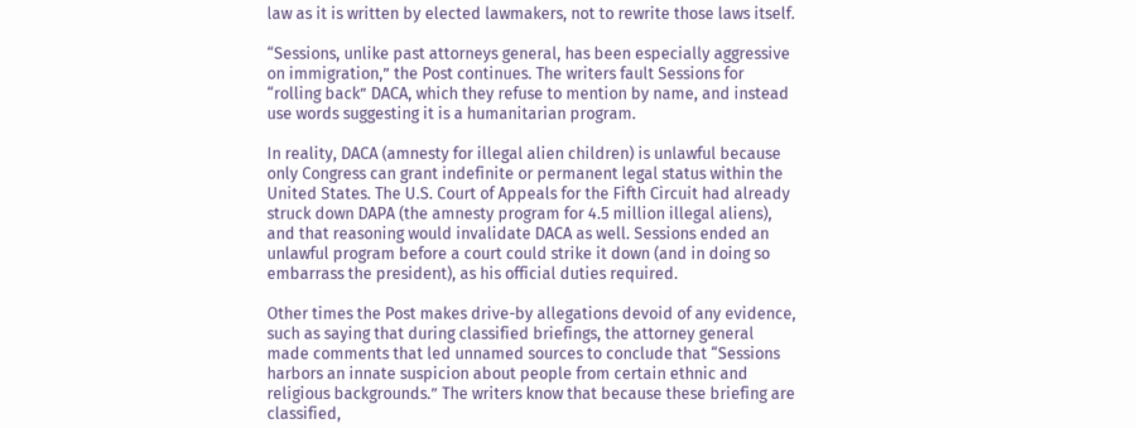law as it is written by elected lawmakers, not to rewrite those laws itself.

“Sessions, unlike past attorneys general, has been especially aggressive on immigration,” the Post continues. The writers fault Sessions for “rolling back” DACA, which they refuse to mention by name, and instead use words suggesting it is a humanitarian program.

In reality, DACA (amnesty for illegal alien children) is unlawful because only Congress can grant indefinite or permanent legal status within the United States. The U.S. Court of Appeals for the Fifth Circuit had already struck down DAPA (the amnesty program for 4.5 million illegal aliens), and that reasoning would invalidate DACA as well. Sessions ended an unlawful program before a court could strike it down (and in doing so embarrass the president), as his official duties required.

Other times the Post makes drive-by allegations devoid of any evidence, such as saying that during classified briefings, the attorney general made comments that led unnamed sources to conclude that “Sessions harbors an innate suspicion about people from certain ethnic and religious backgrounds.” The writers know that because these briefing are classified,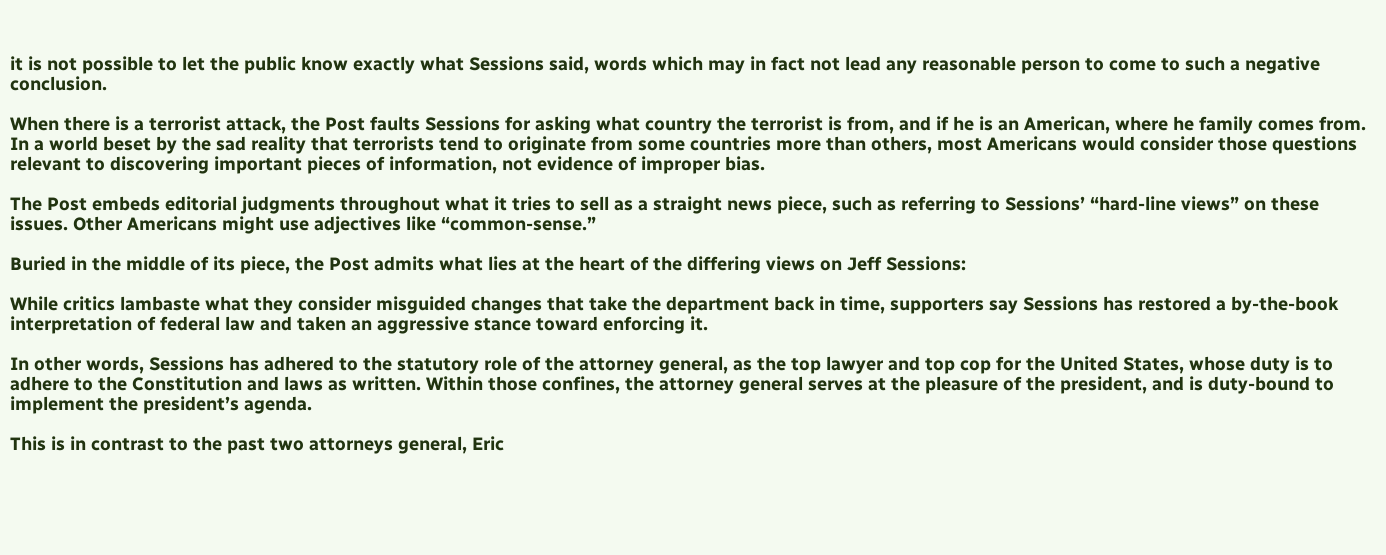it is not possible to let the public know exactly what Sessions said, words which may in fact not lead any reasonable person to come to such a negative conclusion.

When there is a terrorist attack, the Post faults Sessions for asking what country the terrorist is from, and if he is an American, where he family comes from. In a world beset by the sad reality that terrorists tend to originate from some countries more than others, most Americans would consider those questions relevant to discovering important pieces of information, not evidence of improper bias.

The Post embeds editorial judgments throughout what it tries to sell as a straight news piece, such as referring to Sessions’ “hard-line views” on these issues. Other Americans might use adjectives like “common-sense.”

Buried in the middle of its piece, the Post admits what lies at the heart of the differing views on Jeff Sessions:

While critics lambaste what they consider misguided changes that take the department back in time, supporters say Sessions has restored a by-the-book interpretation of federal law and taken an aggressive stance toward enforcing it.

In other words, Sessions has adhered to the statutory role of the attorney general, as the top lawyer and top cop for the United States, whose duty is to adhere to the Constitution and laws as written. Within those confines, the attorney general serves at the pleasure of the president, and is duty-bound to implement the president’s agenda.

This is in contrast to the past two attorneys general, Eric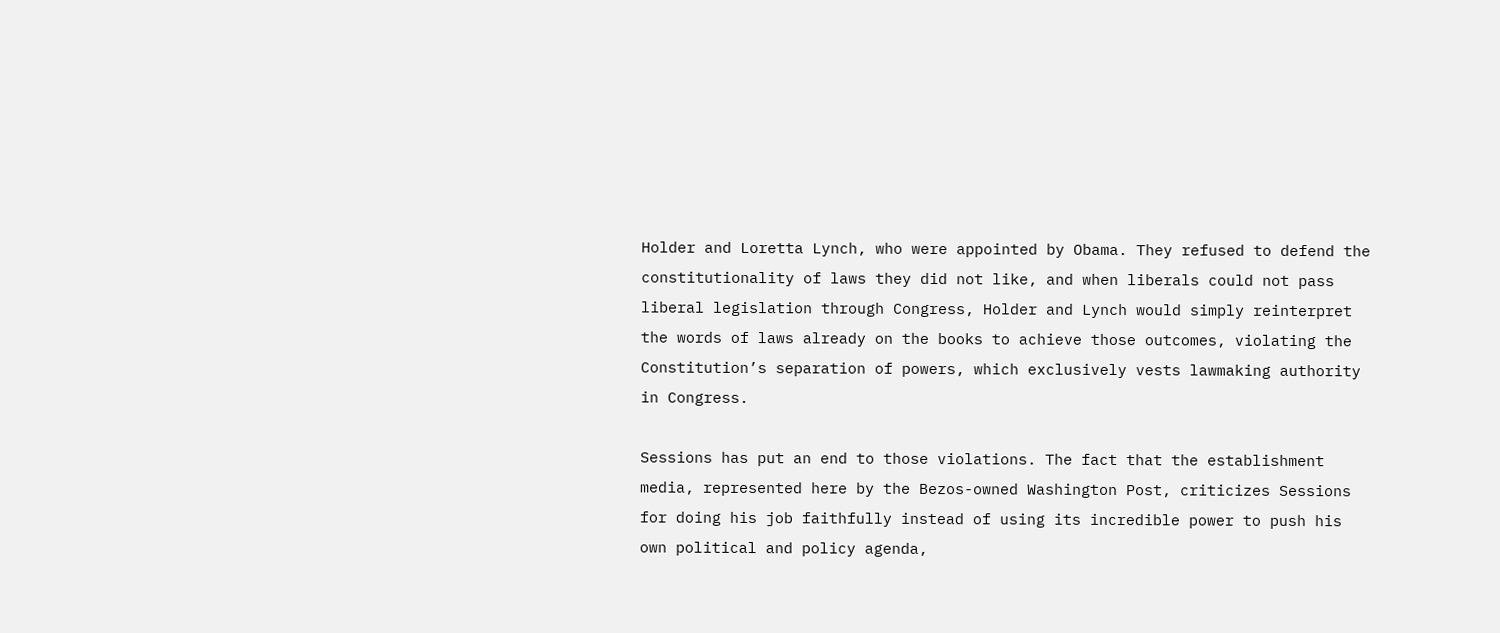Holder and Loretta Lynch, who were appointed by Obama. They refused to defend the constitutionality of laws they did not like, and when liberals could not pass liberal legislation through Congress, Holder and Lynch would simply reinterpret the words of laws already on the books to achieve those outcomes, violating the Constitution’s separation of powers, which exclusively vests lawmaking authority in Congress.

Sessions has put an end to those violations. The fact that the establishment media, represented here by the Bezos-owned Washington Post, criticizes Sessions for doing his job faithfully instead of using its incredible power to push his own political and policy agenda,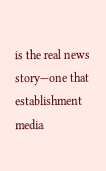is the real news story—one that establishment media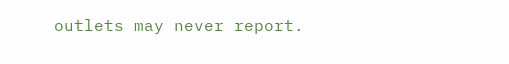outlets may never report.